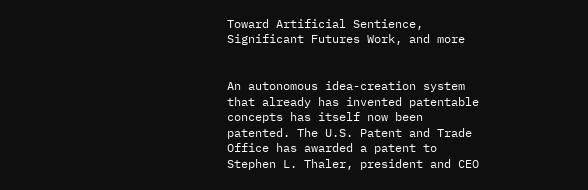Toward Artificial Sentience, Significant Futures Work, and more


An autonomous idea-creation system that already has invented patentable concepts has itself now been patented. The U.S. Patent and Trade Office has awarded a patent to Stephen L. Thaler, president and CEO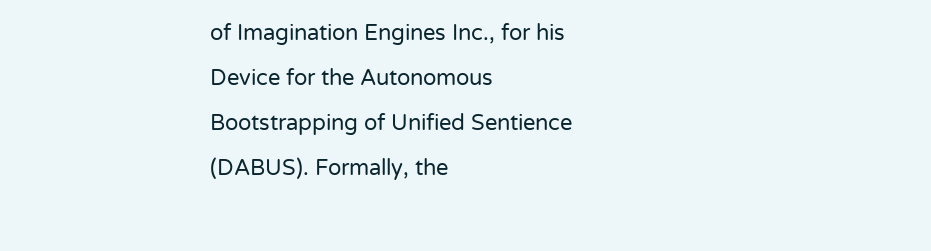of Imagination Engines Inc., for his Device for the Autonomous Bootstrapping of Unified Sentience (DABUS). Formally, the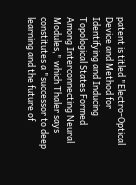patent is titled "Electro‐Optical Device and Method for Identifying and Inducing Topological States Formed Among Interconnecting Neural Modules," which Thaler says constitutes a "successor to deep learning and the future of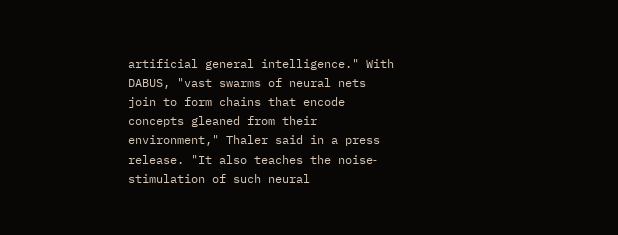artificial general intelligence." With DABUS, "vast swarms of neural nets join to form chains that encode concepts gleaned from their environment," Thaler said in a press release. "It also teaches the noise‐stimulation of such neural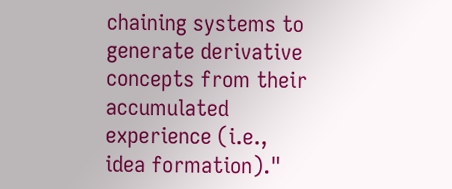chaining systems to generate derivative concepts from their accumulated experience (i.e., idea formation)."